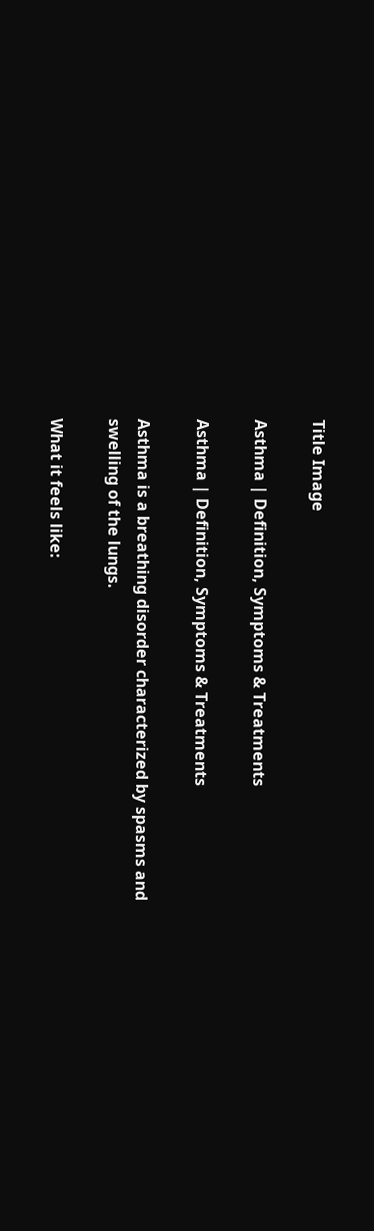Title Image

Asthma | Definition, Symptoms & Treatments

Asthma | Definition, Symptoms & Treatments

Asthma is a breathing disorder characterized by spasms and swelling of the lungs.

What it feels like: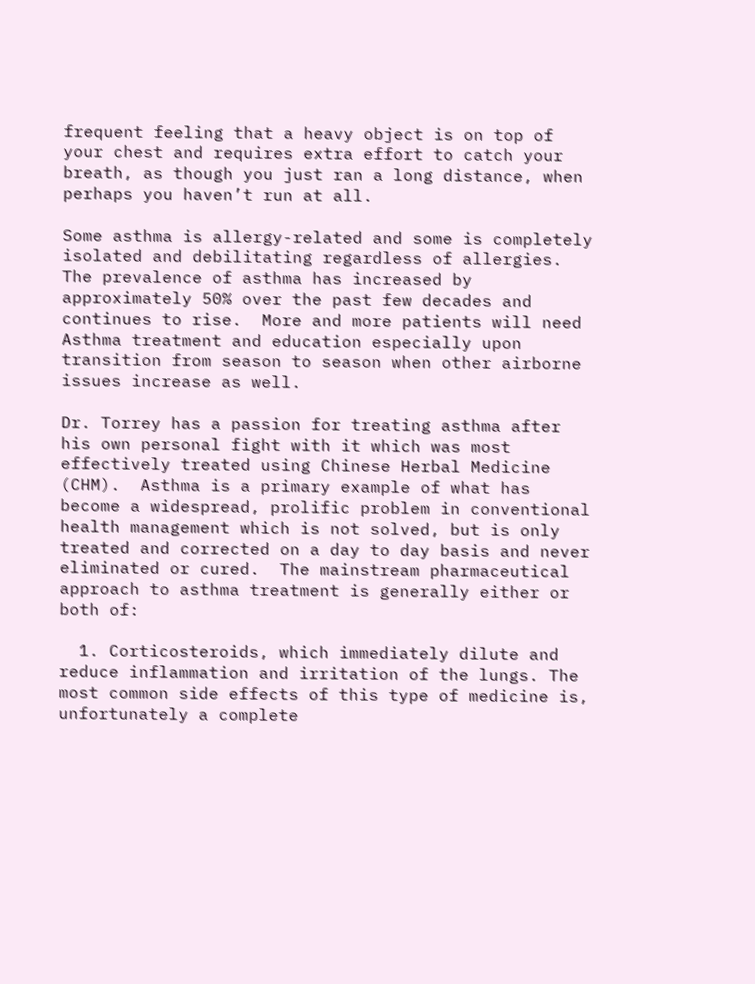frequent feeling that a heavy object is on top of your chest and requires extra effort to catch your breath, as though you just ran a long distance, when perhaps you haven’t run at all.

Some asthma is allergy-related and some is completely isolated and debilitating regardless of allergies.   The prevalence of asthma has increased by approximately 50% over the past few decades and continues to rise.  More and more patients will need Asthma treatment and education especially upon transition from season to season when other airborne issues increase as well.

Dr. Torrey has a passion for treating asthma after his own personal fight with it which was most effectively treated using Chinese Herbal Medicine (CHM).  Asthma is a primary example of what has become a widespread, prolific problem in conventional health management which is not solved, but is only treated and corrected on a day to day basis and never eliminated or cured.  The mainstream pharmaceutical approach to asthma treatment is generally either or both of:

  1. Corticosteroids, which immediately dilute and reduce inflammation and irritation of the lungs. The most common side effects of this type of medicine is, unfortunately a complete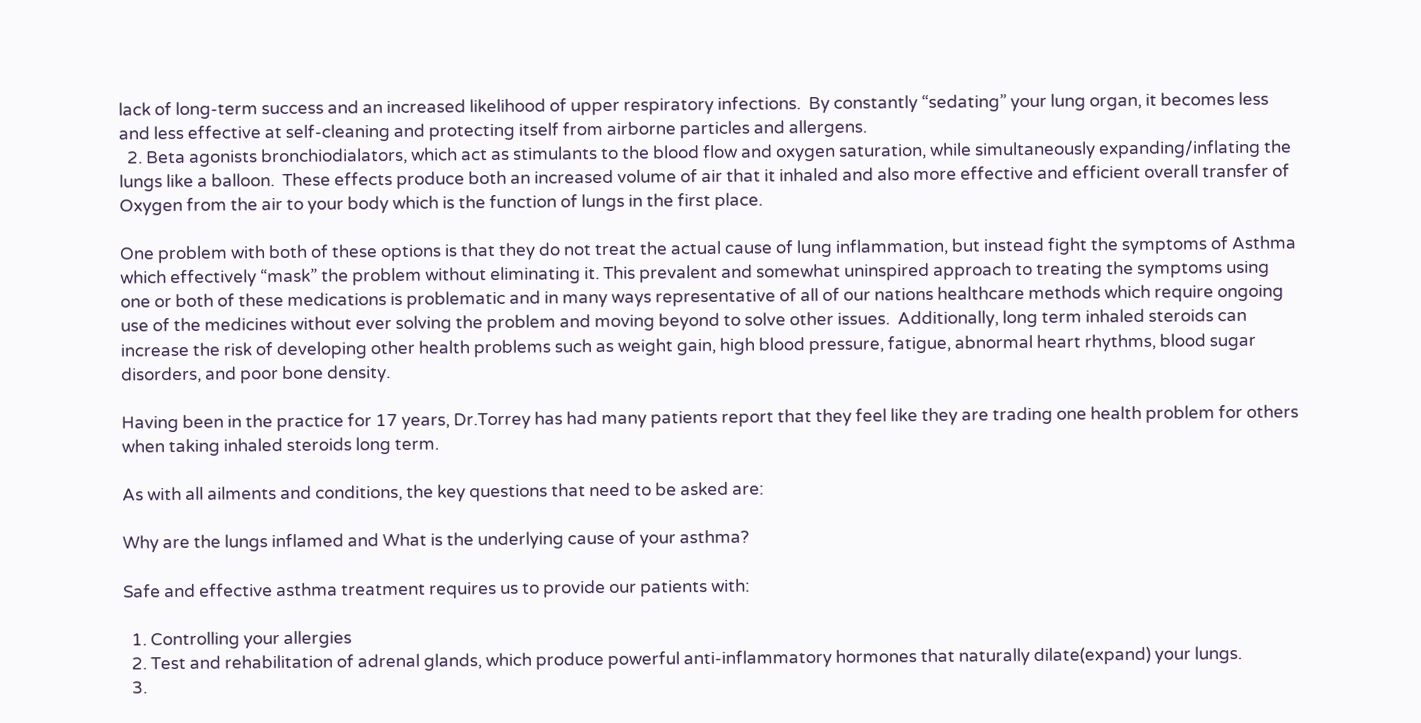lack of long-term success and an increased likelihood of upper respiratory infections.  By constantly “sedating” your lung organ, it becomes less and less effective at self-cleaning and protecting itself from airborne particles and allergens.
  2. Beta agonists bronchiodialators, which act as stimulants to the blood flow and oxygen saturation, while simultaneously expanding/inflating the lungs like a balloon.  These effects produce both an increased volume of air that it inhaled and also more effective and efficient overall transfer of Oxygen from the air to your body which is the function of lungs in the first place.

One problem with both of these options is that they do not treat the actual cause of lung inflammation, but instead fight the symptoms of Asthma which effectively “mask” the problem without eliminating it. This prevalent and somewhat uninspired approach to treating the symptoms using one or both of these medications is problematic and in many ways representative of all of our nations healthcare methods which require ongoing use of the medicines without ever solving the problem and moving beyond to solve other issues.  Additionally, long term inhaled steroids can increase the risk of developing other health problems such as weight gain, high blood pressure, fatigue, abnormal heart rhythms, blood sugar disorders, and poor bone density.

Having been in the practice for 17 years, Dr.Torrey has had many patients report that they feel like they are trading one health problem for others when taking inhaled steroids long term.

As with all ailments and conditions, the key questions that need to be asked are:

Why are the lungs inflamed and What is the underlying cause of your asthma?

Safe and effective asthma treatment requires us to provide our patients with:

  1. Controlling your allergies
  2. Test and rehabilitation of adrenal glands, which produce powerful anti-inflammatory hormones that naturally dilate(expand) your lungs.
  3.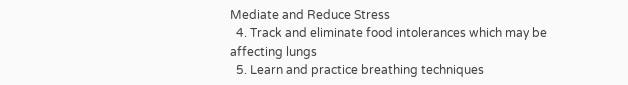Mediate and Reduce Stress
  4. Track and eliminate food intolerances which may be affecting lungs
  5. Learn and practice breathing techniques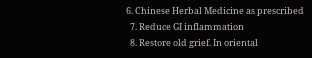6. Chinese Herbal Medicine as prescribed
  7. Reduce GI inflammation
  8. Restore old grief. In oriental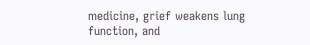medicine, grief weakens lung function, and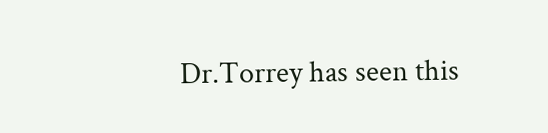Dr.Torrey has seen this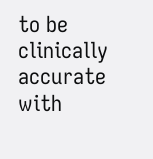to be clinically accurate with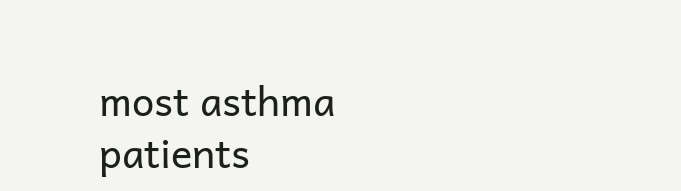most asthma patients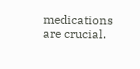medications are crucial.